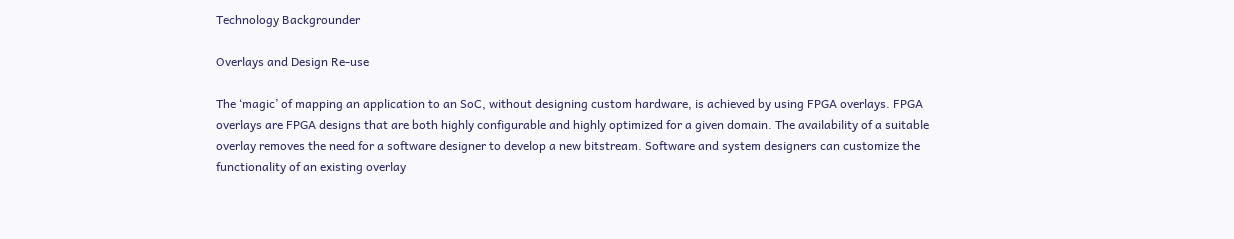Technology Backgrounder

Overlays and Design Re-use

The ‘magic’ of mapping an application to an SoC, without designing custom hardware, is achieved by using FPGA overlays. FPGA overlays are FPGA designs that are both highly configurable and highly optimized for a given domain. The availability of a suitable overlay removes the need for a software designer to develop a new bitstream. Software and system designers can customize the functionality of an existing overlay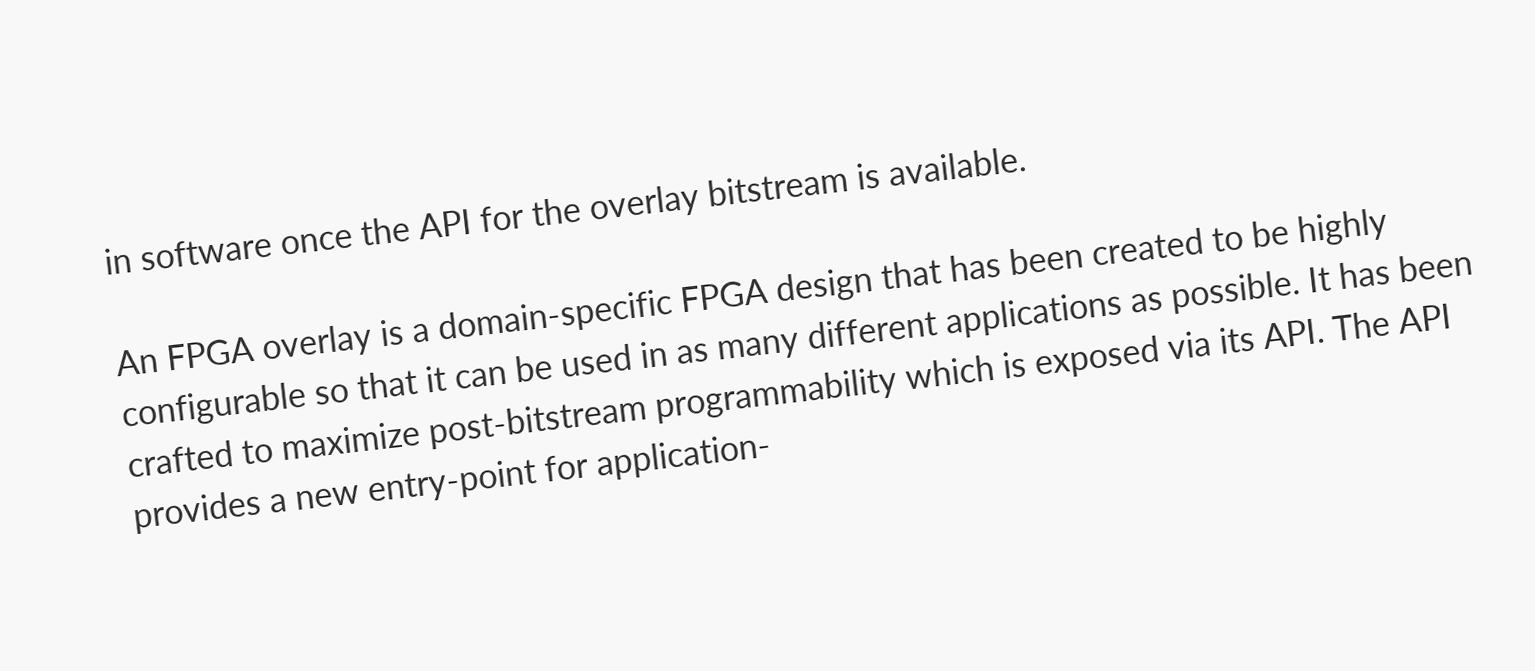in software once the API for the overlay bitstream is available.

An FPGA overlay is a domain-specific FPGA design that has been created to be highly configurable so that it can be used in as many different applications as possible. It has been crafted to maximize post-bitstream programmability which is exposed via its API. The API provides a new entry-point for application-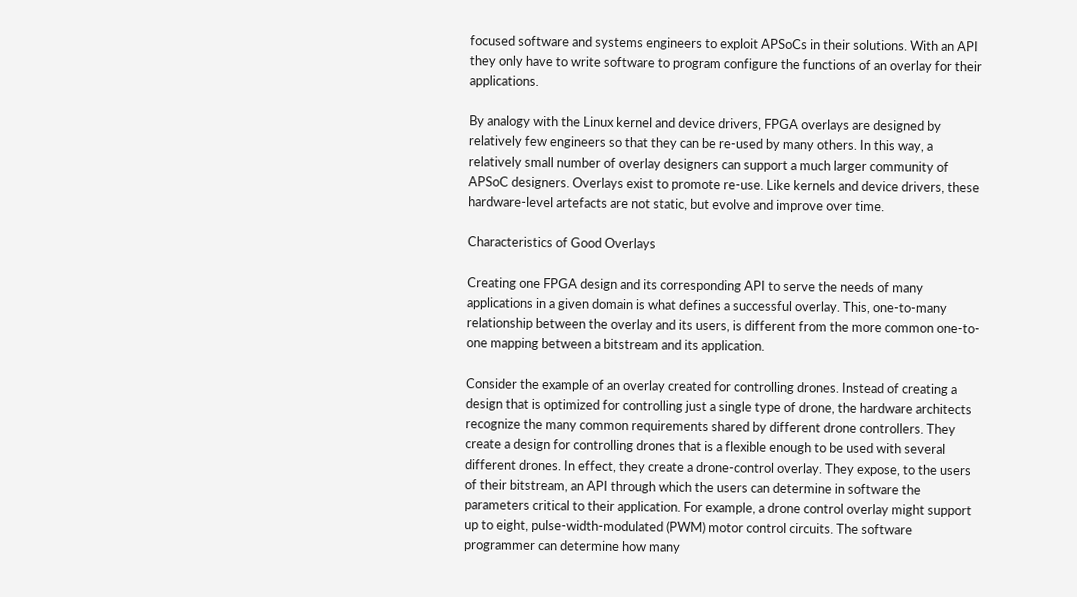focused software and systems engineers to exploit APSoCs in their solutions. With an API they only have to write software to program configure the functions of an overlay for their applications.

By analogy with the Linux kernel and device drivers, FPGA overlays are designed by relatively few engineers so that they can be re-used by many others. In this way, a relatively small number of overlay designers can support a much larger community of APSoC designers. Overlays exist to promote re-use. Like kernels and device drivers, these hardware-level artefacts are not static, but evolve and improve over time.

Characteristics of Good Overlays

Creating one FPGA design and its corresponding API to serve the needs of many applications in a given domain is what defines a successful overlay. This, one-to-many relationship between the overlay and its users, is different from the more common one-to-one mapping between a bitstream and its application.

Consider the example of an overlay created for controlling drones. Instead of creating a design that is optimized for controlling just a single type of drone, the hardware architects recognize the many common requirements shared by different drone controllers. They create a design for controlling drones that is a flexible enough to be used with several different drones. In effect, they create a drone-control overlay. They expose, to the users of their bitstream, an API through which the users can determine in software the parameters critical to their application. For example, a drone control overlay might support up to eight, pulse-width-modulated (PWM) motor control circuits. The software programmer can determine how many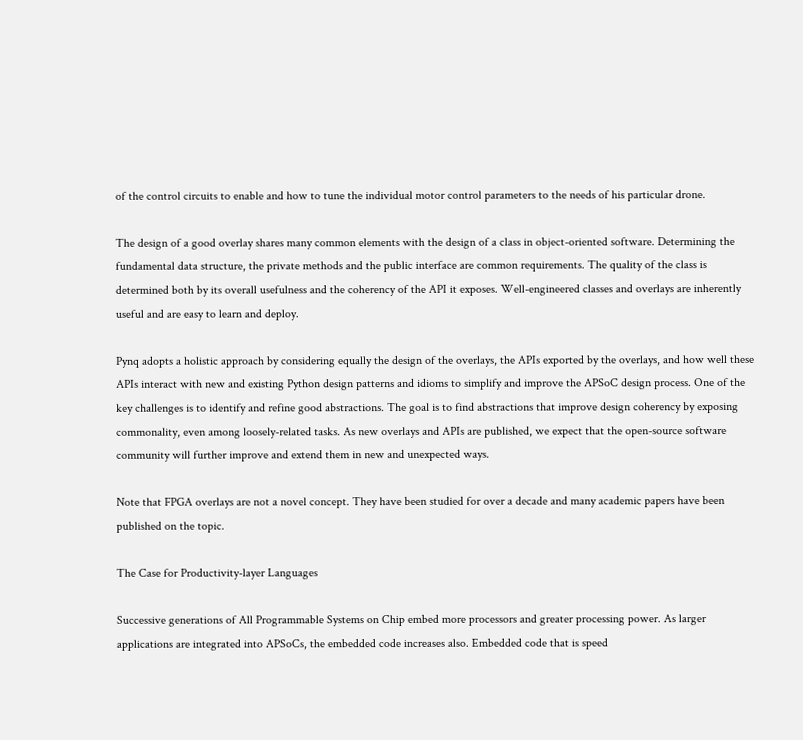of the control circuits to enable and how to tune the individual motor control parameters to the needs of his particular drone.

The design of a good overlay shares many common elements with the design of a class in object-oriented software. Determining the fundamental data structure, the private methods and the public interface are common requirements. The quality of the class is determined both by its overall usefulness and the coherency of the API it exposes. Well-engineered classes and overlays are inherently useful and are easy to learn and deploy.

Pynq adopts a holistic approach by considering equally the design of the overlays, the APIs exported by the overlays, and how well these APIs interact with new and existing Python design patterns and idioms to simplify and improve the APSoC design process. One of the key challenges is to identify and refine good abstractions. The goal is to find abstractions that improve design coherency by exposing commonality, even among loosely-related tasks. As new overlays and APIs are published, we expect that the open-source software community will further improve and extend them in new and unexpected ways.

Note that FPGA overlays are not a novel concept. They have been studied for over a decade and many academic papers have been published on the topic.

The Case for Productivity-layer Languages

Successive generations of All Programmable Systems on Chip embed more processors and greater processing power. As larger applications are integrated into APSoCs, the embedded code increases also. Embedded code that is speed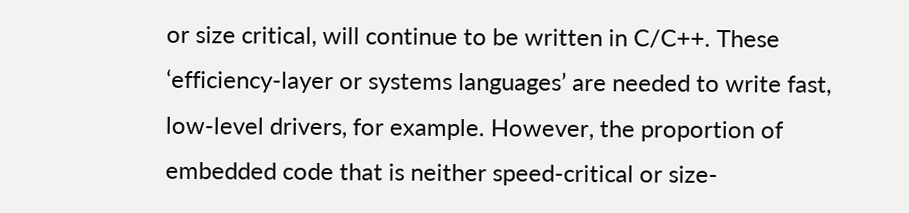or size critical, will continue to be written in C/C++. These ‘efficiency-layer or systems languages’ are needed to write fast, low-level drivers, for example. However, the proportion of embedded code that is neither speed-critical or size-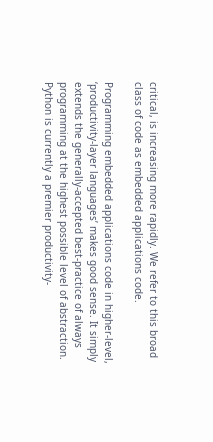critical, is increasing more rapidly. We refer to this broad class of code as embedded applications code.

Programming embedded applications code in higher-level, ‘productivity-layer languages’ makes good sense. It simply extends the generally-accepted best-practice of always programming at the highest possible level of abstraction. Python is currently a premier productivity-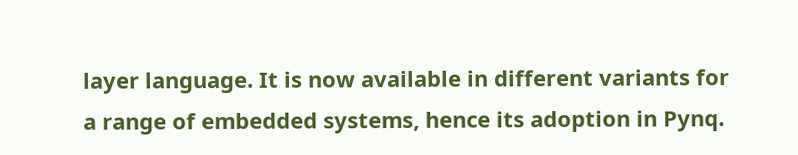layer language. It is now available in different variants for a range of embedded systems, hence its adoption in Pynq.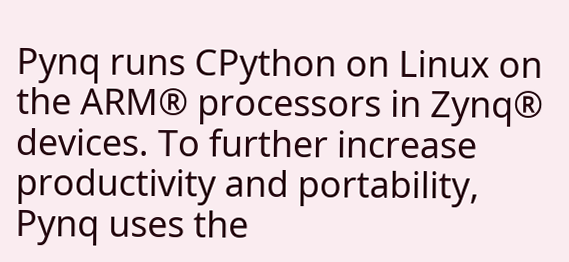Pynq runs CPython on Linux on the ARM® processors in Zynq® devices. To further increase productivity and portability, Pynq uses the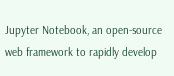Jupyter Notebook, an open-source web framework to rapidly develop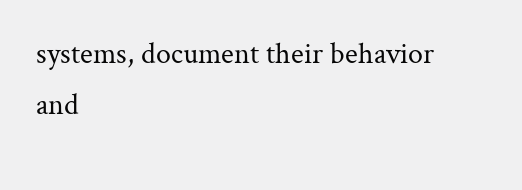systems, document their behavior and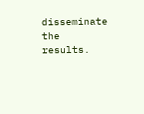disseminate the results.